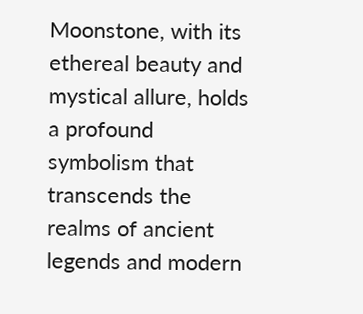Moonstone, with its ethereal beauty and mystical allure, holds a profound symbolism that transcends the realms of ancient legends and modern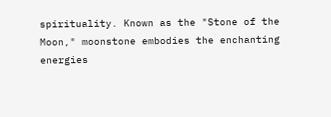spirituality. Known as the "Stone of the Moon," moonstone embodies the enchanting energies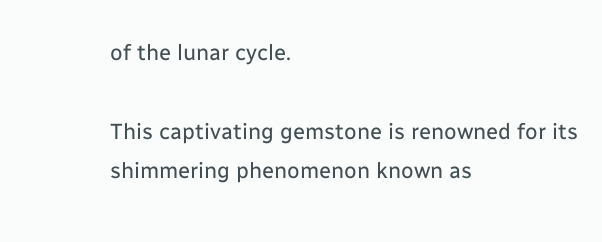of the lunar cycle.

This captivating gemstone is renowned for its shimmering phenomenon known as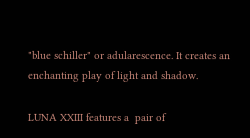"blue schiller" or adularescence. It creates an enchanting play of light and shadow.

LUNA XXIII features a  pair of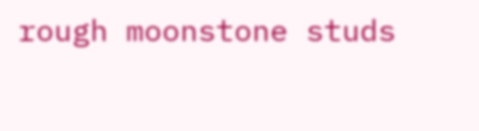rough moonstone studs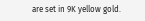are set in 9K yellow gold.